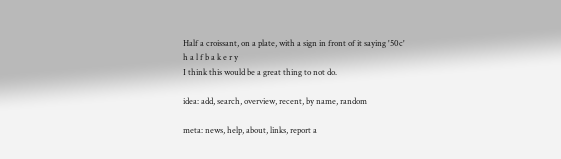Half a croissant, on a plate, with a sign in front of it saying '50c'
h a l f b a k e r y
I think this would be a great thing to not do.

idea: add, search, overview, recent, by name, random

meta: news, help, about, links, report a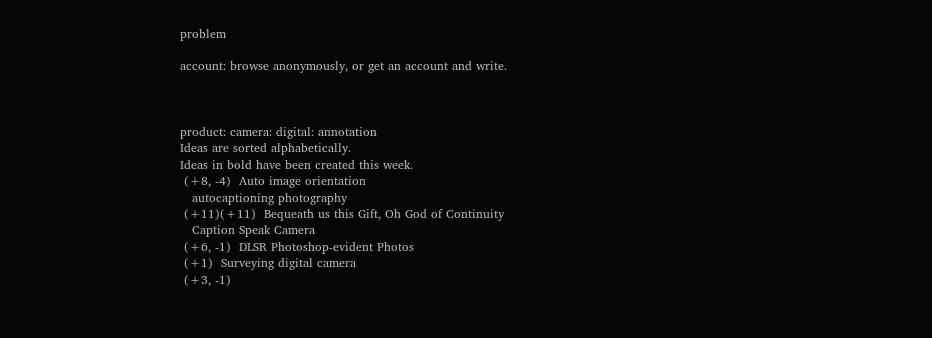problem

account: browse anonymously, or get an account and write.



product: camera: digital: annotation
Ideas are sorted alphabetically.
Ideas in bold have been created this week.
 (+8, -4)  Auto image orientation
   autocaptioning photography
 (+11)(+11)  Bequeath us this Gift, Oh God of Continuity
   Caption Speak Camera
 (+6, -1)  DLSR Photoshop-evident Photos
 (+1)  Surveying digital camera
 (+3, -1)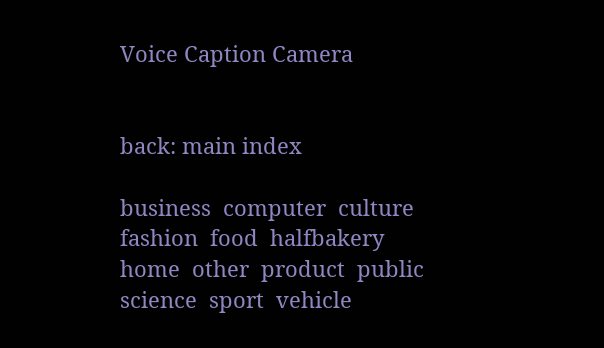Voice Caption Camera


back: main index

business  computer  culture  fashion  food  halfbakery  home  other  product  public  science  sport  vehicle